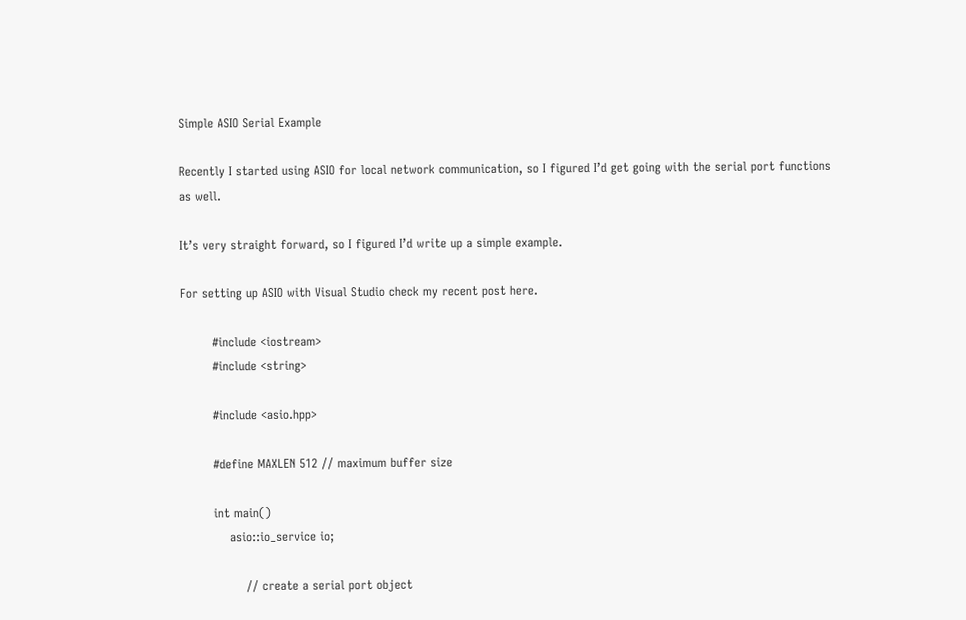Simple ASIO Serial Example

Recently I started using ASIO for local network communication, so I figured I’d get going with the serial port functions as well.

It’s very straight forward, so I figured I’d write up a simple example.

For setting up ASIO with Visual Studio check my recent post here.

        #include <iostream>
        #include <string>

        #include <asio.hpp>

        #define MAXLEN 512 // maximum buffer size

        int main()
            asio::io_service io;

                // create a serial port object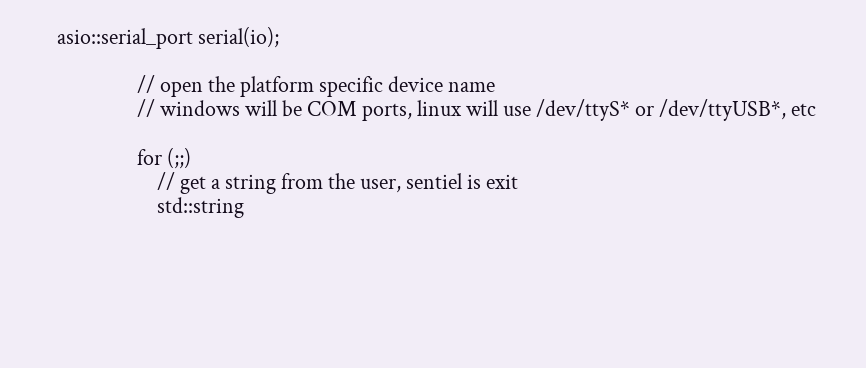asio::serial_port serial(io);

                // open the platform specific device name
                // windows will be COM ports, linux will use /dev/ttyS* or /dev/ttyUSB*, etc

                for (;;)
                    // get a string from the user, sentiel is exit
                    std::string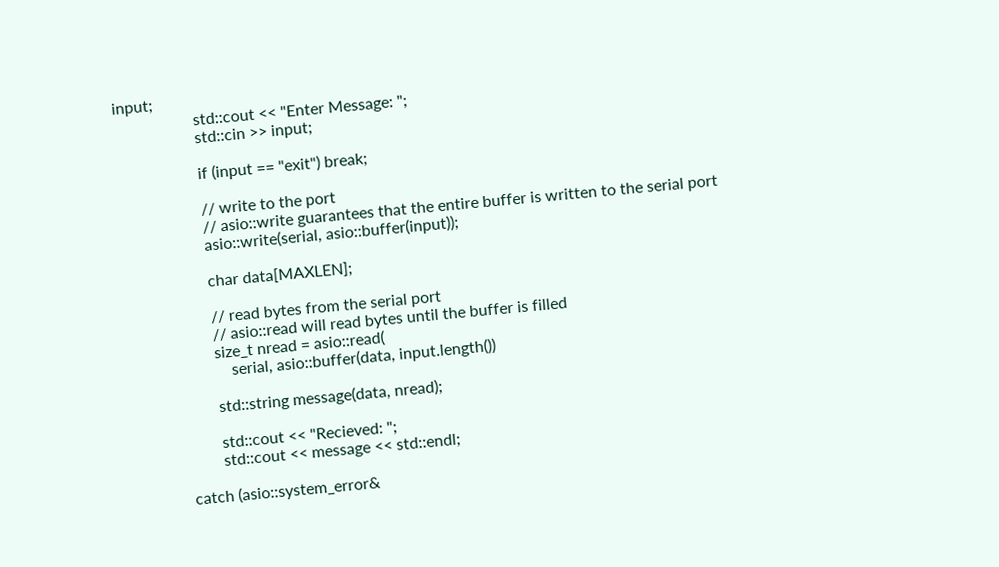input;
                    std::cout << "Enter Message: ";
                    std::cin >> input;

                    if (input == "exit") break;

                    // write to the port
                    // asio::write guarantees that the entire buffer is written to the serial port
                    asio::write(serial, asio::buffer(input));

                    char data[MAXLEN];

                    // read bytes from the serial port
                    // asio::read will read bytes until the buffer is filled
                    size_t nread = asio::read(
                        serial, asio::buffer(data, input.length())

                    std::string message(data, nread);

                    std::cout << "Recieved: ";
                    std::cout << message << std::endl;

            catch (asio::system_error&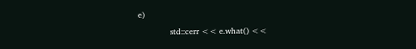e)
                std::cerr << e.what() <<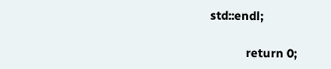std::endl;

            return 0;